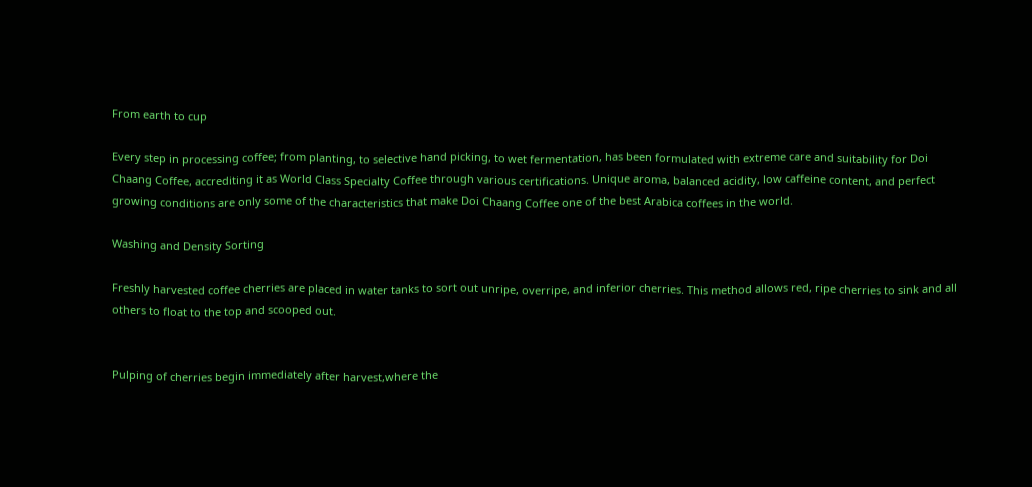From earth to cup

Every step in processing coffee; from planting, to selective hand picking, to wet fermentation, has been formulated with extreme care and suitability for Doi Chaang Coffee, accrediting it as World Class Specialty Coffee through various certifications. Unique aroma, balanced acidity, low caffeine content, and perfect growing conditions are only some of the characteristics that make Doi Chaang Coffee one of the best Arabica coffees in the world.

Washing and Density Sorting

Freshly harvested coffee cherries are placed in water tanks to sort out unripe, overripe, and inferior cherries. This method allows red, ripe cherries to sink and all others to float to the top and scooped out.


Pulping of cherries begin immediately after harvest,where the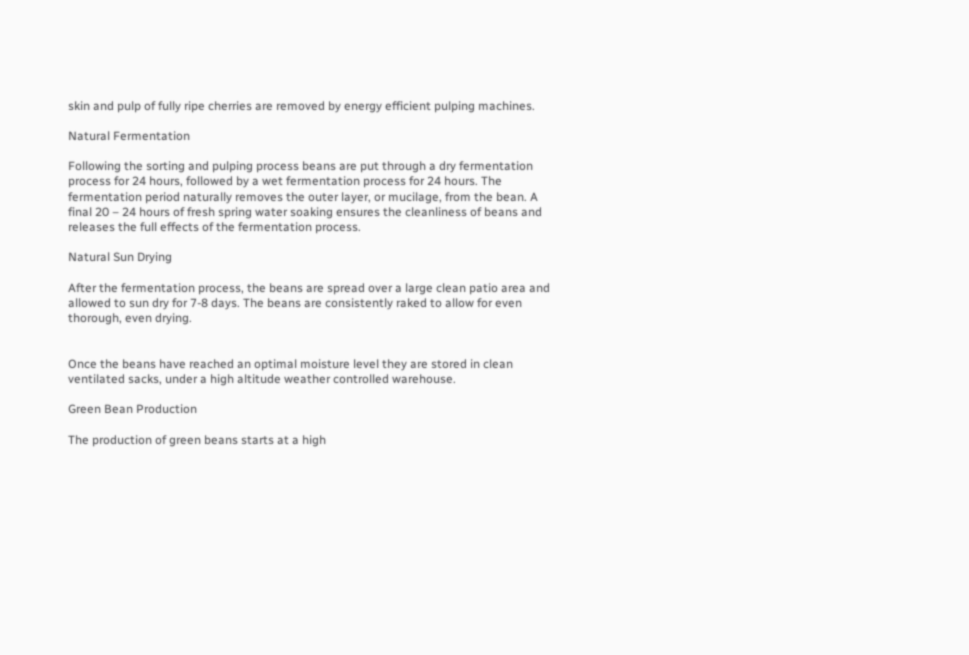skin and pulp of fully ripe cherries are removed by energy efficient pulping machines.

Natural Fermentation

Following the sorting and pulping process beans are put through a dry fermentation process for 24 hours, followed by a wet fermentation process for 24 hours. The fermentation period naturally removes the outer layer, or mucilage, from the bean. A final 20 – 24 hours of fresh spring water soaking ensures the cleanliness of beans and releases the full effects of the fermentation process.

Natural Sun Drying

After the fermentation process, the beans are spread over a large clean patio area and allowed to sun dry for 7-8 days. The beans are consistently raked to allow for even thorough, even drying.


Once the beans have reached an optimal moisture level they are stored in clean ventilated sacks, under a high altitude weather controlled warehouse.

Green Bean Production

The production of green beans starts at a high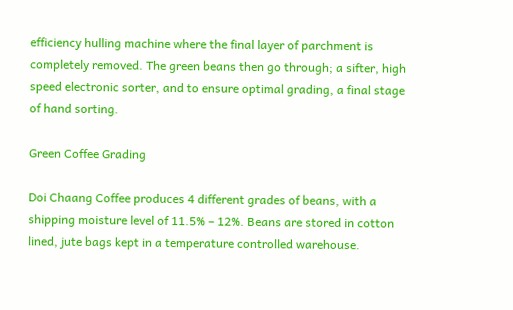efficiency hulling machine where the final layer of parchment is completely removed. The green beans then go through; a sifter, high speed electronic sorter, and to ensure optimal grading, a final stage of hand sorting.

Green Coffee Grading

Doi Chaang Coffee produces 4 different grades of beans, with a shipping moisture level of 11.5% – 12%. Beans are stored in cotton lined, jute bags kept in a temperature controlled warehouse.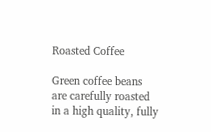Roasted Coffee

Green coffee beans are carefully roasted in a high quality, fully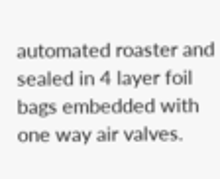automated roaster and sealed in 4 layer foil bags embedded with one way air valves.